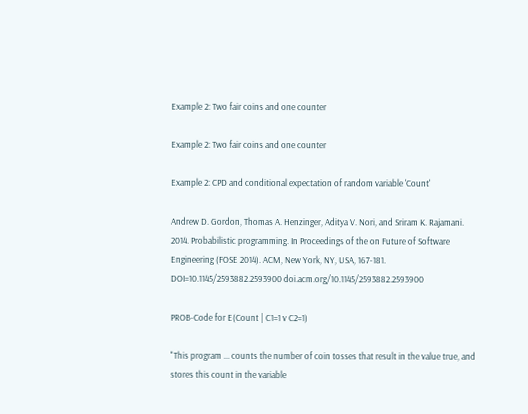Example 2: Two fair coins and one counter

Example 2: Two fair coins and one counter

Example 2: CPD and conditional expectation of random variable 'Count'

Andrew D. Gordon, Thomas A. Henzinger, Aditya V. Nori, and Sriram K. Rajamani. 2014. Probabilistic programming. In Proceedings of the on Future of Software Engineering (FOSE 2014). ACM, New York, NY, USA, 167-181. DOI=10.1145/2593882.2593900 doi.acm.org/10.1145/2593882.2593900

PROB-Code for E(Count | C1=1 v C2=1)

"This program ... counts the number of coin tosses that result in the value true, and stores this count in the variable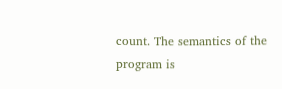count. The semantics of the program is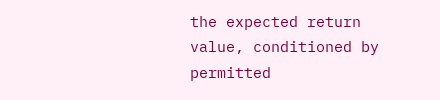the expected return value, conditioned by permitted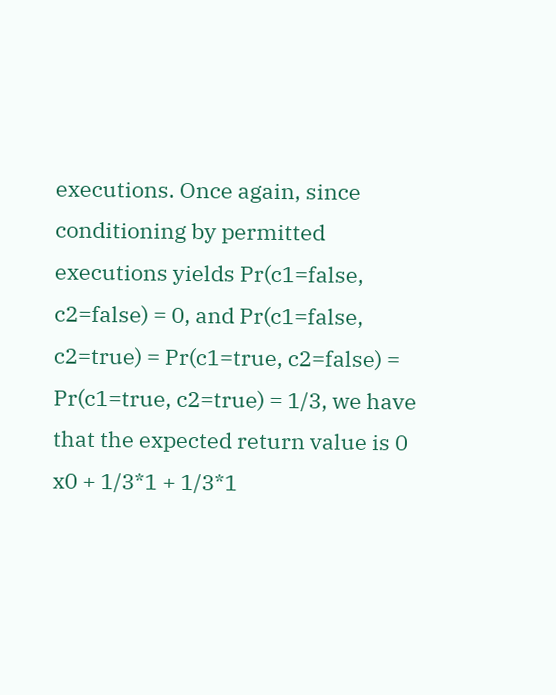executions. Once again, since conditioning by permitted executions yields Pr(c1=false, c2=false) = 0, and Pr(c1=false, c2=true) = Pr(c1=true, c2=false) = Pr(c1=true, c2=true) = 1/3, we have that the expected return value is 0 x0 + 1/3*1 + 1/3*1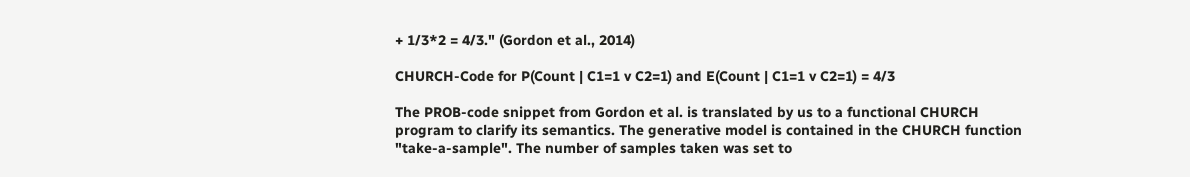+ 1/3*2 = 4/3." (Gordon et al., 2014)

CHURCH-Code for P(Count | C1=1 v C2=1) and E(Count | C1=1 v C2=1) = 4/3

The PROB-code snippet from Gordon et al. is translated by us to a functional CHURCH program to clarify its semantics. The generative model is contained in the CHURCH function "take-a-sample". The number of samples taken was set to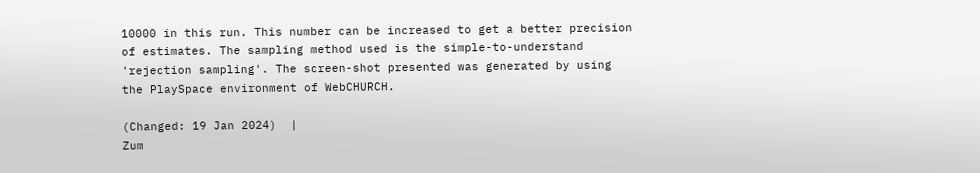10000 in this run. This number can be increased to get a better precision of estimates. The sampling method used is the simple-to-understand 'rejection sampling'. The screen-shot presented was generated by using the PlaySpace environment of WebCHURCH.

(Changed: 19 Jan 2024)  |
Zum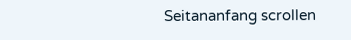Seitananfang scrollen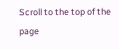Scroll to the top of the page